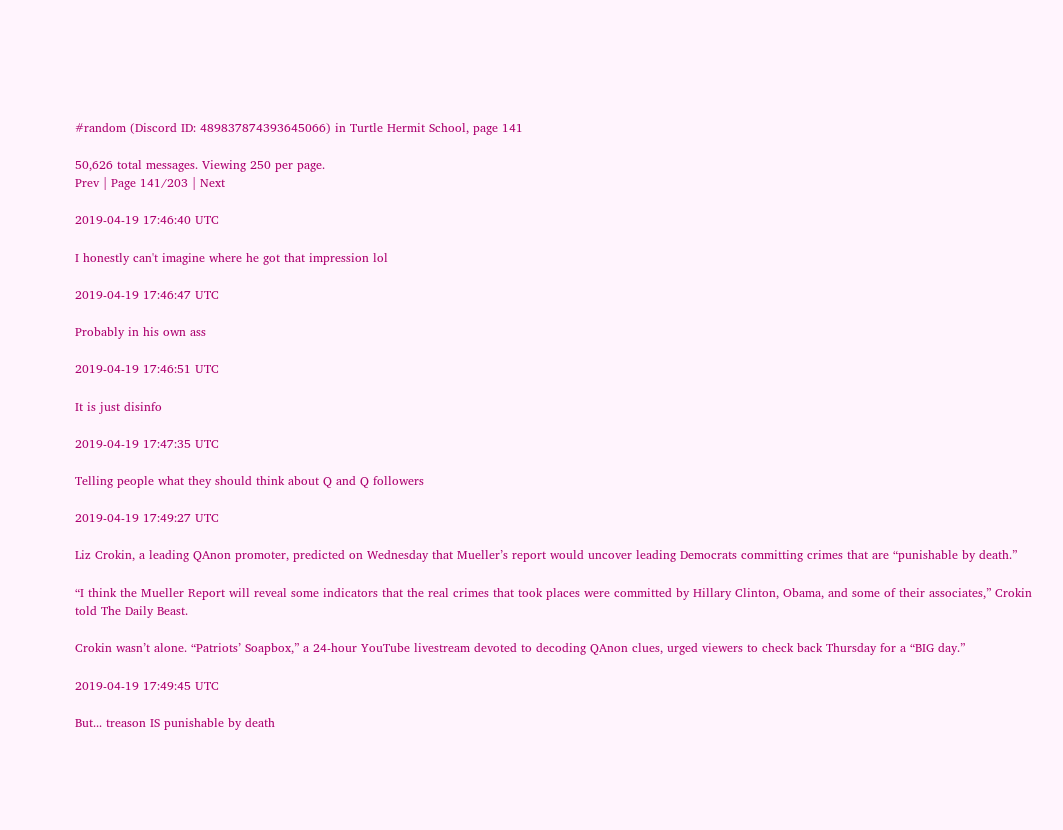#random (Discord ID: 489837874393645066) in Turtle Hermit School, page 141

50,626 total messages. Viewing 250 per page.
Prev | Page 141/203 | Next

2019-04-19 17:46:40 UTC

I honestly can't imagine where he got that impression lol

2019-04-19 17:46:47 UTC

Probably in his own ass

2019-04-19 17:46:51 UTC

It is just disinfo

2019-04-19 17:47:35 UTC

Telling people what they should think about Q and Q followers

2019-04-19 17:49:27 UTC

Liz Crokin, a leading QAnon promoter, predicted on Wednesday that Mueller’s report would uncover leading Democrats committing crimes that are “punishable by death.”

“I think the Mueller Report will reveal some indicators that the real crimes that took places were committed by Hillary Clinton, Obama, and some of their associates,” Crokin told The Daily Beast.

Crokin wasn’t alone. “Patriots’ Soapbox,” a 24-hour YouTube livestream devoted to decoding QAnon clues, urged viewers to check back Thursday for a “BIG day.”

2019-04-19 17:49:45 UTC

But... treason IS punishable by death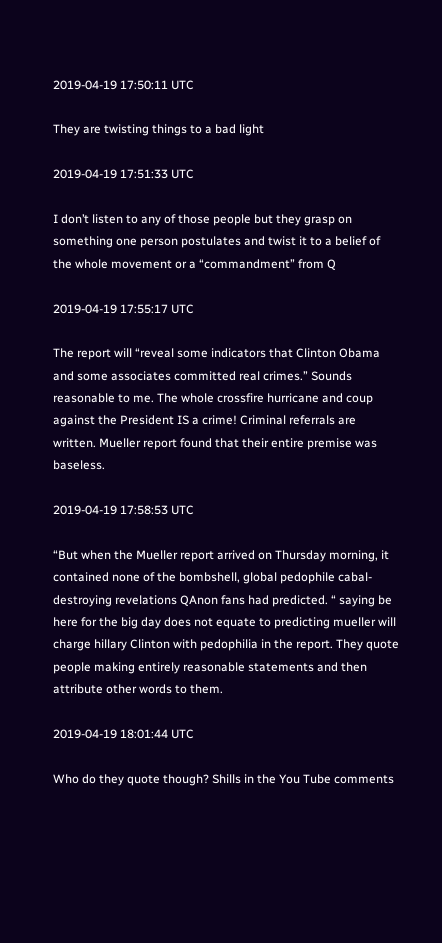2019-04-19 17:50:11 UTC

They are twisting things to a bad light

2019-04-19 17:51:33 UTC

I don’t listen to any of those people but they grasp on something one person postulates and twist it to a belief of the whole movement or a “commandment” from Q

2019-04-19 17:55:17 UTC

The report will “reveal some indicators that Clinton Obama and some associates committed real crimes.” Sounds reasonable to me. The whole crossfire hurricane and coup against the President IS a crime! Criminal referrals are written. Mueller report found that their entire premise was baseless.

2019-04-19 17:58:53 UTC

“But when the Mueller report arrived on Thursday morning, it contained none of the bombshell, global pedophile cabal-destroying revelations QAnon fans had predicted. “ saying be here for the big day does not equate to predicting mueller will charge hillary Clinton with pedophilia in the report. They quote people making entirely reasonable statements and then attribute other words to them.

2019-04-19 18:01:44 UTC

Who do they quote though? Shills in the You Tube comments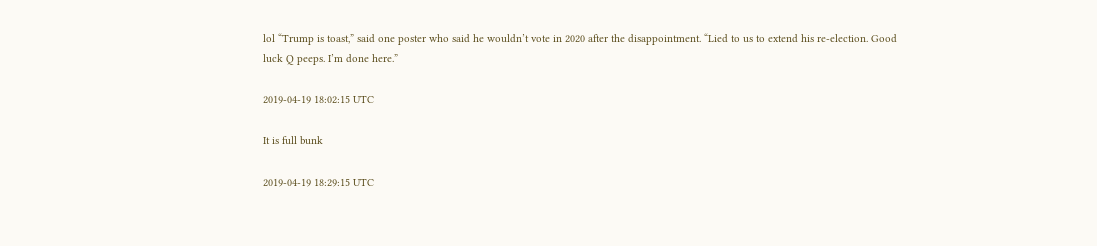lol “Trump is toast,” said one poster who said he wouldn’t vote in 2020 after the disappointment. “Lied to us to extend his re-election. Good luck Q peeps. I’m done here.”

2019-04-19 18:02:15 UTC

It is full bunk

2019-04-19 18:29:15 UTC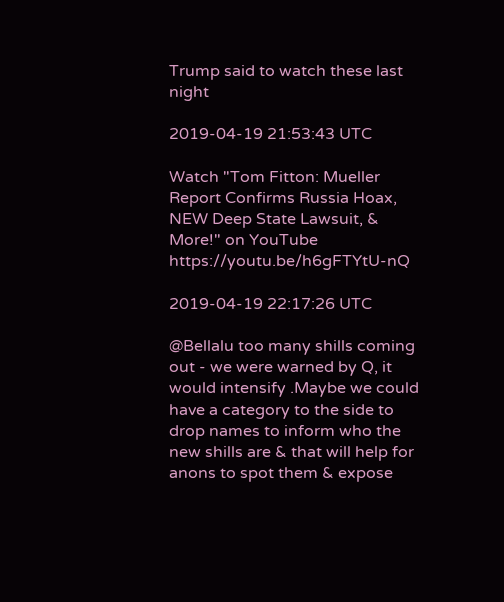Trump said to watch these last night

2019-04-19 21:53:43 UTC

Watch "Tom Fitton: Mueller Report Confirms Russia Hoax, NEW Deep State Lawsuit, & More!" on YouTube https://youtu.be/h6gFTYtU-nQ

2019-04-19 22:17:26 UTC

@Bellalu too many shills coming out - we were warned by Q, it would intensify .Maybe we could have a category to the side to drop names to inform who the new shills are & that will help for anons to spot them & expose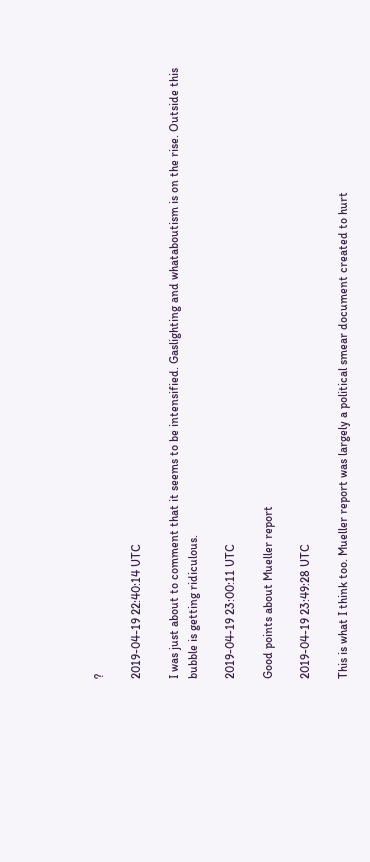?

2019-04-19 22:40:14 UTC

I was just about to comment that it seems to be intensified. Gaslighting and whataboutism is on the rise. Outside this bubble is getting ridiculous.

2019-04-19 23:00:11 UTC

Good points about Mueller report

2019-04-19 23:49:28 UTC

This is what I think too. Mueller report was largely a political smear document created to hurt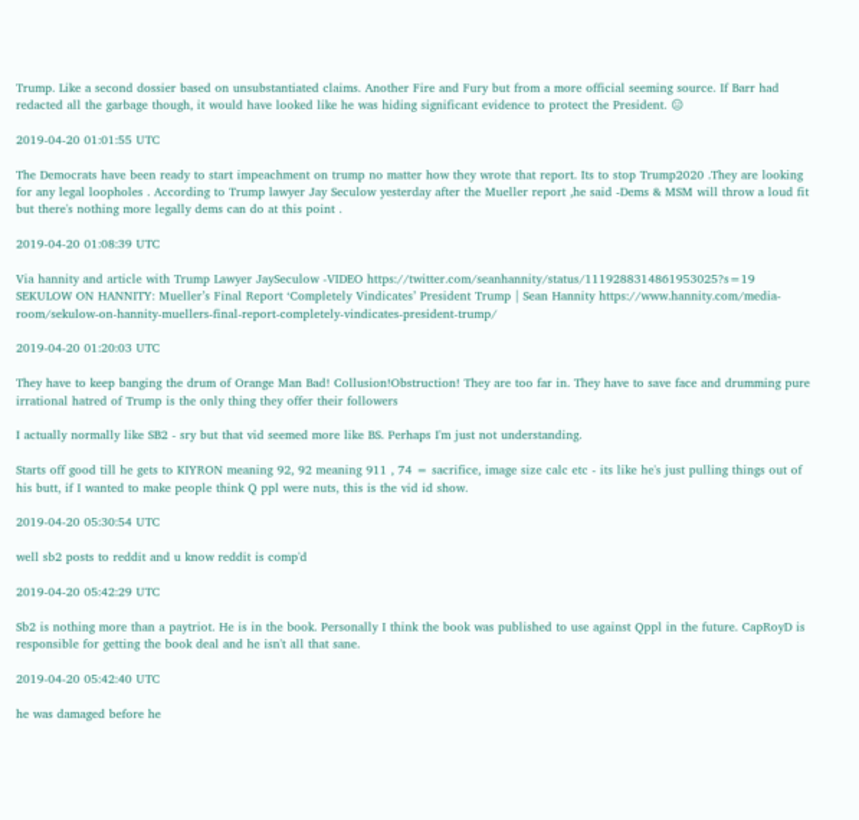Trump. Like a second dossier based on unsubstantiated claims. Another Fire and Fury but from a more official seeming source. If Barr had redacted all the garbage though, it would have looked like he was hiding significant evidence to protect the President. 😑

2019-04-20 01:01:55 UTC

The Democrats have been ready to start impeachment on trump no matter how they wrote that report. Its to stop Trump2020 .They are looking for any legal loopholes . According to Trump lawyer Jay Seculow yesterday after the Mueller report ,he said -Dems & MSM will throw a loud fit but there's nothing more legally dems can do at this point .

2019-04-20 01:08:39 UTC

Via hannity and article with Trump Lawyer JaySeculow -VIDEO https://twitter.com/seanhannity/status/1119288314861953025?s=19
SEKULOW ON HANNITY: Mueller’s Final Report ‘Completely Vindicates’ President Trump | Sean Hannity https://www.hannity.com/media-room/sekulow-on-hannity-muellers-final-report-completely-vindicates-president-trump/

2019-04-20 01:20:03 UTC

They have to keep banging the drum of Orange Man Bad! Collusion!Obstruction! They are too far in. They have to save face and drumming pure irrational hatred of Trump is the only thing they offer their followers

I actually normally like SB2 - sry but that vid seemed more like BS. Perhaps I'm just not understanding.

Starts off good till he gets to KIYRON meaning 92, 92 meaning 911 , 74 = sacrifice, image size calc etc - its like he's just pulling things out of his butt, if I wanted to make people think Q ppl were nuts, this is the vid id show.

2019-04-20 05:30:54 UTC

well sb2 posts to reddit and u know reddit is comp'd

2019-04-20 05:42:29 UTC

Sb2 is nothing more than a paytriot. He is in the book. Personally I think the book was published to use against Qppl in the future. CapRoyD is responsible for getting the book deal and he isn't all that sane.

2019-04-20 05:42:40 UTC

he was damaged before he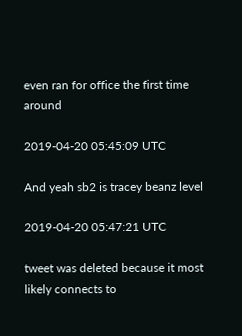even ran for office the first time around

2019-04-20 05:45:09 UTC

And yeah sb2 is tracey beanz level

2019-04-20 05:47:21 UTC

tweet was deleted because it most likely connects to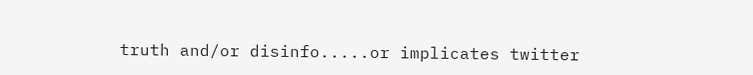truth and/or disinfo.....or implicates twitter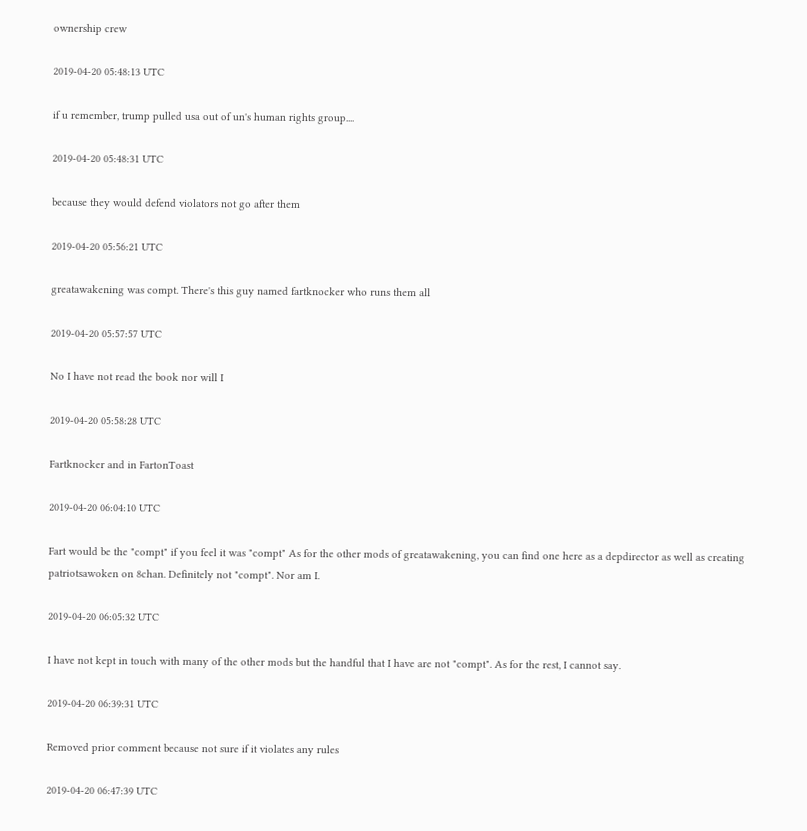ownership crew

2019-04-20 05:48:13 UTC

if u remember, trump pulled usa out of un's human rights group....

2019-04-20 05:48:31 UTC

because they would defend violators not go after them

2019-04-20 05:56:21 UTC

greatawakening was compt. There's this guy named fartknocker who runs them all

2019-04-20 05:57:57 UTC

No I have not read the book nor will I

2019-04-20 05:58:28 UTC

Fartknocker and in FartonToast

2019-04-20 06:04:10 UTC

Fart would be the "compt" if you feel it was "compt" As for the other mods of greatawakening, you can find one here as a depdirector as well as creating patriotsawoken on 8chan. Definitely not "compt". Nor am I.

2019-04-20 06:05:32 UTC

I have not kept in touch with many of the other mods but the handful that I have are not "compt". As for the rest, I cannot say.

2019-04-20 06:39:31 UTC

Removed prior comment because not sure if it violates any rules

2019-04-20 06:47:39 UTC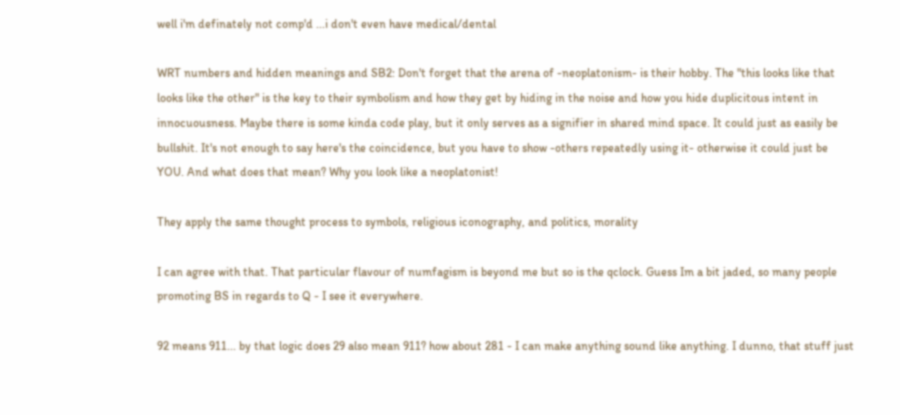well i'm definately not comp'd ...i don't even have medical/dental

WRT numbers and hidden meanings and SB2: Don't forget that the arena of -neoplatonism- is their hobby. The "this looks like that looks like the other" is the key to their symbolism and how they get by hiding in the noise and how you hide duplicitous intent in innocuousness. Maybe there is some kinda code play, but it only serves as a signifier in shared mind space. It could just as easily be bullshit. It's not enough to say here's the coincidence, but you have to show -others repeatedly using it- otherwise it could just be YOU. And what does that mean? Why you look like a neoplatonist!

They apply the same thought process to symbols, religious iconography, and politics, morality

I can agree with that. That particular flavour of numfagism is beyond me but so is the qclock. Guess Im a bit jaded, so many people promoting BS in regards to Q - I see it everywhere.

92 means 911... by that logic does 29 also mean 911? how about 281 - I can make anything sound like anything. I dunno, that stuff just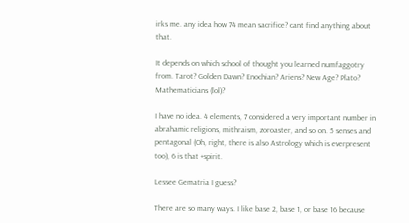irks me. any idea how 74 mean sacrifice? cant find anything about that.

It depends on which school of thought you learned numfaggotry from. Tarot? Golden Dawn? Enochian? Ariens? New Age? Plato? Mathematicians (lol)?

I have no idea. 4 elements, 7 considered a very important number in abrahamic religions, mithraism, zoroaster, and so on. 5 senses and pentagonal (Oh, right, there is also Astrology which is everpresent too), 6 is that +spirit.

Lessee Gematria I guess?

There are so many ways. I like base 2, base 1, or base 16 because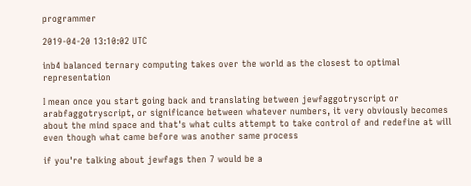programmer

2019-04-20 13:10:02 UTC

inb4 balanced ternary computing takes over the world as the closest to optimal representation

I mean once you start going back and translating between jewfaggotryscript or arabfaggotryscript, or significance between whatever numbers, it very obviously becomes about the mind space and that's what cults attempt to take control of and redefine at will even though what came before was another same process

if you're talking about jewfags then 7 would be a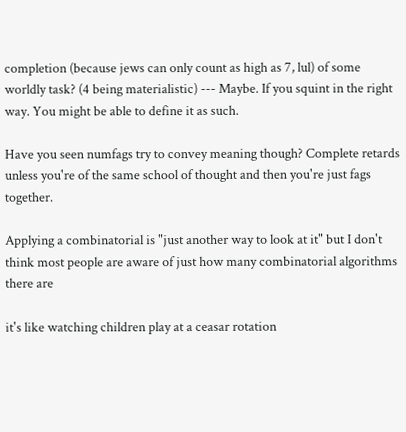completion (because jews can only count as high as 7, lul) of some worldly task? (4 being materialistic) --- Maybe. If you squint in the right way. You might be able to define it as such.

Have you seen numfags try to convey meaning though? Complete retards unless you're of the same school of thought and then you're just fags together.

Applying a combinatorial is "just another way to look at it" but I don't think most people are aware of just how many combinatorial algorithms there are

it's like watching children play at a ceasar rotation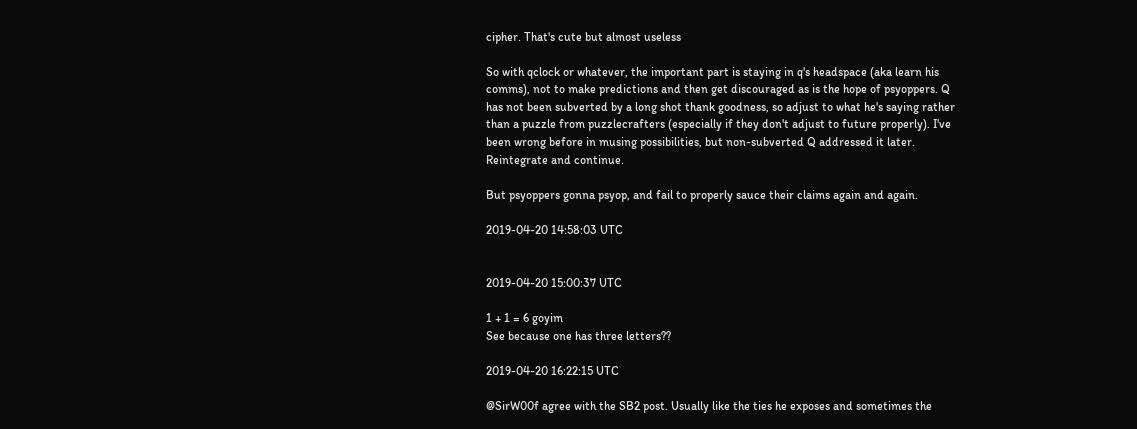cipher. That's cute but almost useless

So with qclock or whatever, the important part is staying in q's headspace (aka learn his comms), not to make predictions and then get discouraged as is the hope of psyoppers. Q has not been subverted by a long shot thank goodness, so adjust to what he's saying rather than a puzzle from puzzlecrafters (especially if they don't adjust to future properly). I've been wrong before in musing possibilities, but non-subverted Q addressed it later. Reintegrate and continue.

But psyoppers gonna psyop, and fail to properly sauce their claims again and again.

2019-04-20 14:58:03 UTC


2019-04-20 15:00:37 UTC

1 + 1 = 6 goyim
See because one has three letters??

2019-04-20 16:22:15 UTC

@SirW00f agree with the SB2 post. Usually like the ties he exposes and sometimes the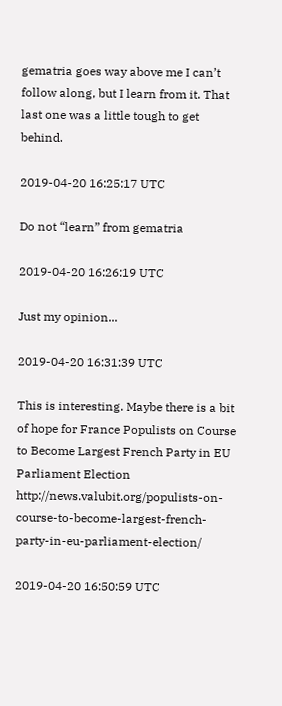gematria goes way above me I can’t follow along, but I learn from it. That last one was a little tough to get behind.

2019-04-20 16:25:17 UTC

Do not “learn” from gematria

2019-04-20 16:26:19 UTC

Just my opinion...

2019-04-20 16:31:39 UTC

This is interesting. Maybe there is a bit of hope for France Populists on Course to Become Largest French Party in EU Parliament Election http://news.valubit.org/populists-on-course-to-become-largest-french-party-in-eu-parliament-election/

2019-04-20 16:50:59 UTC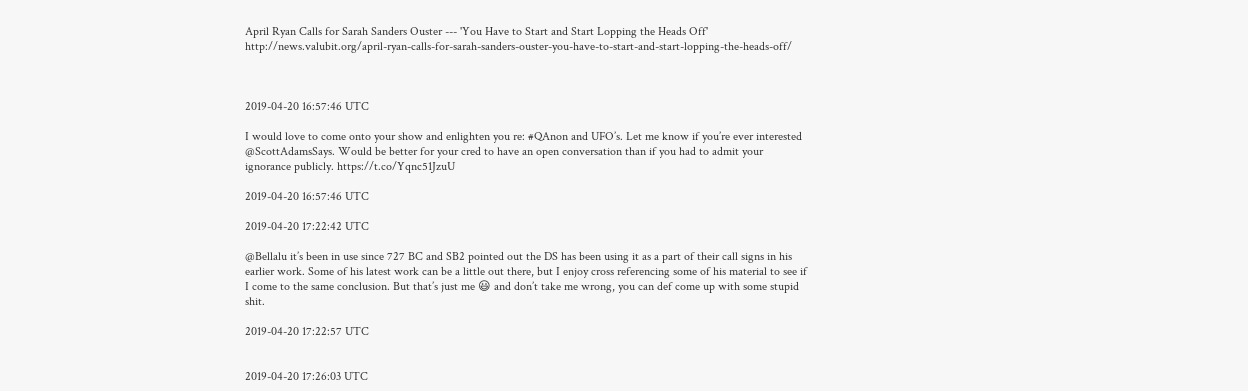April Ryan Calls for Sarah Sanders Ouster --- 'You Have to Start and Start Lopping the Heads Off' http://news.valubit.org/april-ryan-calls-for-sarah-sanders-ouster-you-have-to-start-and-start-lopping-the-heads-off/



2019-04-20 16:57:46 UTC

I would love to come onto your show and enlighten you re: #QAnon and UFO’s. Let me know if you’re ever interested @ScottAdamsSays. Would be better for your cred to have an open conversation than if you had to admit your ignorance publicly. https://t.co/Yqnc51JzuU

2019-04-20 16:57:46 UTC

2019-04-20 17:22:42 UTC

@Bellalu it’s been in use since 727 BC and SB2 pointed out the DS has been using it as a part of their call signs in his earlier work. Some of his latest work can be a little out there, but I enjoy cross referencing some of his material to see if I come to the same conclusion. But that’s just me 😃 and don’t take me wrong, you can def come up with some stupid shit.

2019-04-20 17:22:57 UTC


2019-04-20 17:26:03 UTC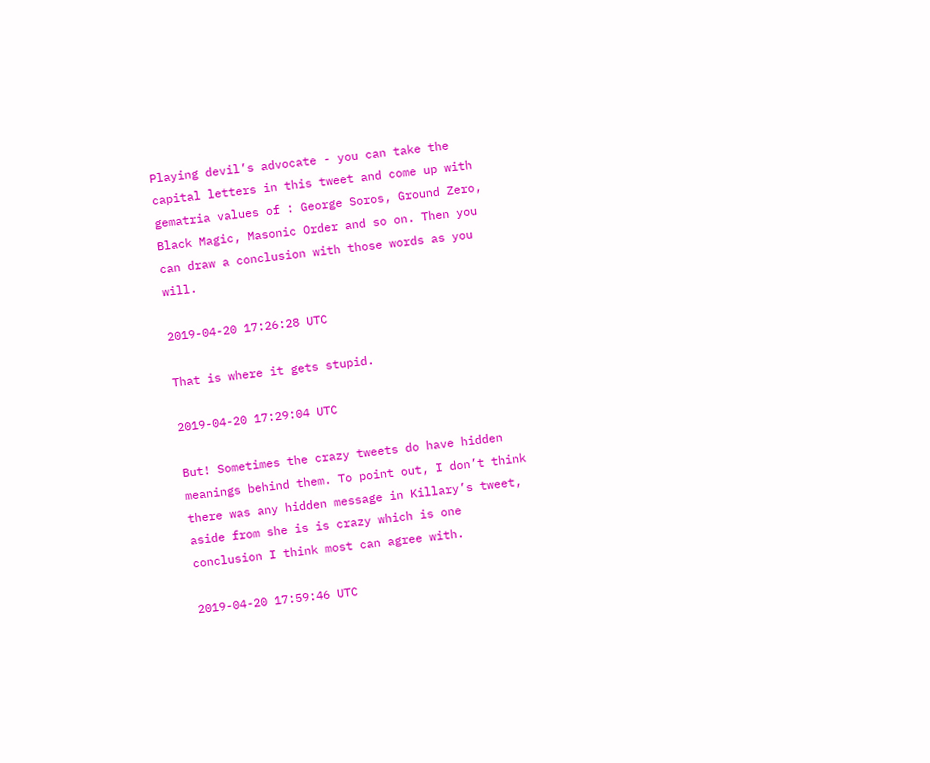Playing devil’s advocate - you can take the capital letters in this tweet and come up with gematria values of : George Soros, Ground Zero, Black Magic, Masonic Order and so on. Then you can draw a conclusion with those words as you will.

2019-04-20 17:26:28 UTC

That is where it gets stupid.

2019-04-20 17:29:04 UTC

But! Sometimes the crazy tweets do have hidden meanings behind them. To point out, I don’t think there was any hidden message in Killary’s tweet, aside from she is is crazy which is one conclusion I think most can agree with.

2019-04-20 17:59:46 UTC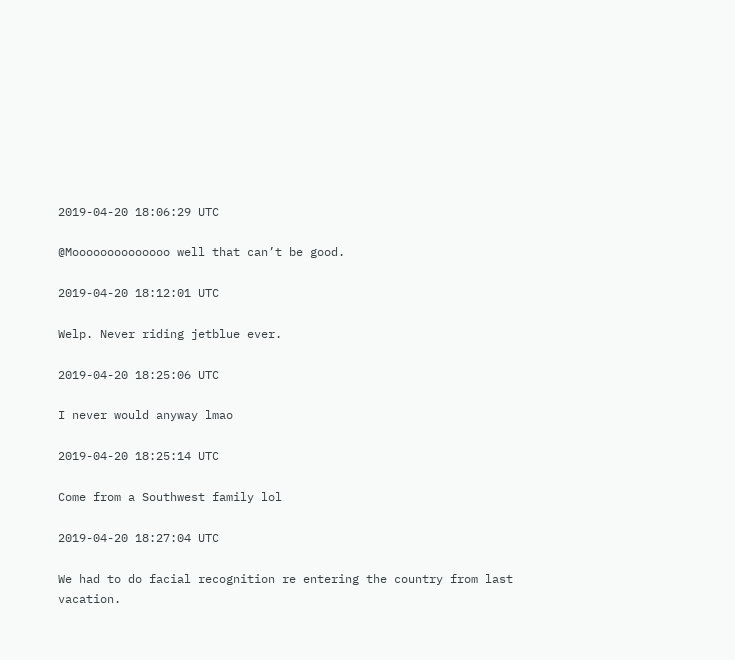2019-04-20 18:06:29 UTC

@Moooooooooooooo well that can’t be good.

2019-04-20 18:12:01 UTC

Welp. Never riding jetblue ever.

2019-04-20 18:25:06 UTC

I never would anyway lmao

2019-04-20 18:25:14 UTC

Come from a Southwest family lol

2019-04-20 18:27:04 UTC

We had to do facial recognition re entering the country from last vacation.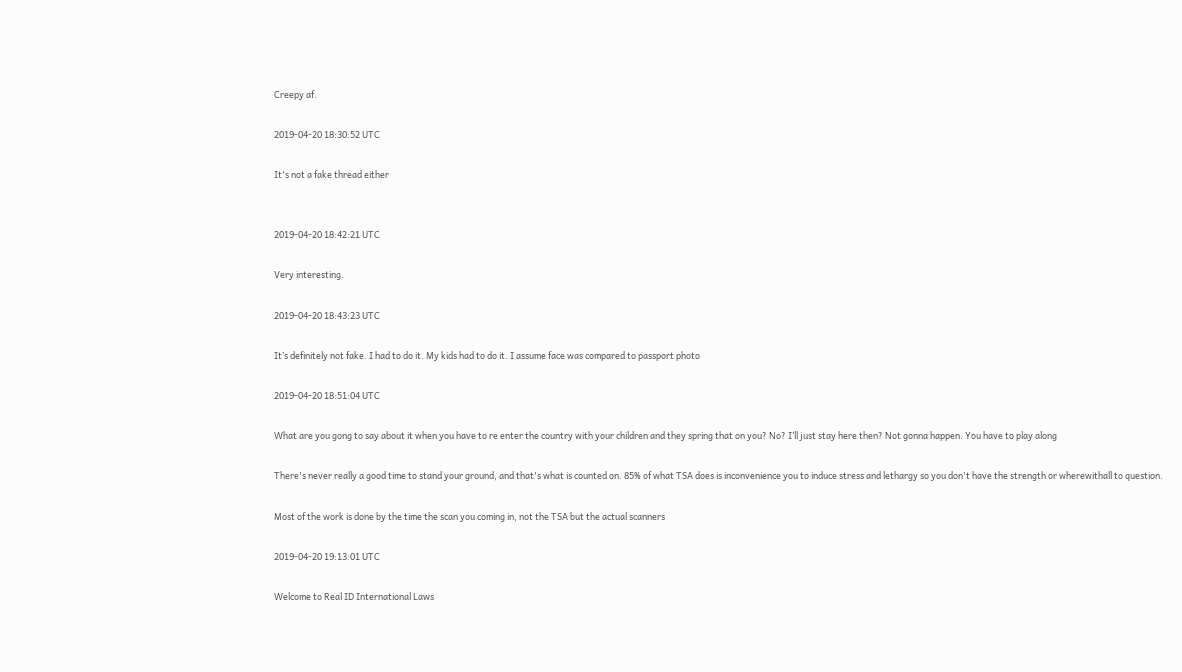Creepy af.

2019-04-20 18:30:52 UTC

It's not a fake thread either


2019-04-20 18:42:21 UTC

Very interesting.

2019-04-20 18:43:23 UTC

It’s definitely not fake. I had to do it. My kids had to do it. I assume face was compared to passport photo

2019-04-20 18:51:04 UTC

What are you gong to say about it when you have to re enter the country with your children and they spring that on you? No? I’ll just stay here then? Not gonna happen. You have to play along

There's never really a good time to stand your ground, and that's what is counted on. 85% of what TSA does is inconvenience you to induce stress and lethargy so you don't have the strength or wherewithall to question.

Most of the work is done by the time the scan you coming in, not the TSA but the actual scanners

2019-04-20 19:13:01 UTC

Welcome to Real ID International Laws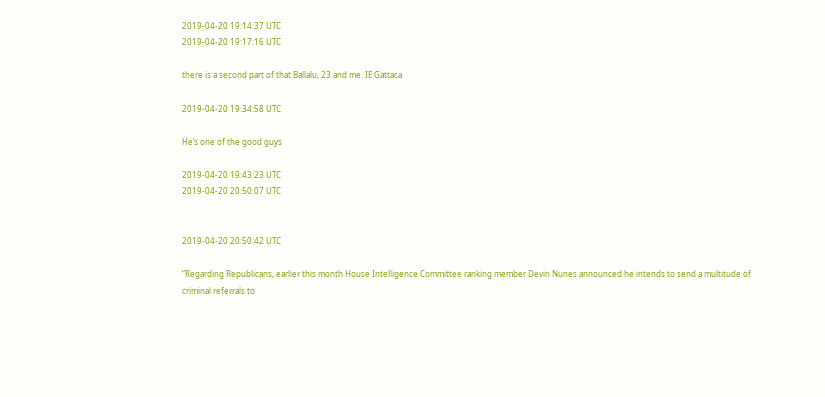2019-04-20 19:14:37 UTC
2019-04-20 19:17:16 UTC

there is a second part of that Ballalu, 23 and me. IE Gattaca

2019-04-20 19:34:58 UTC

He’s one of the good guys

2019-04-20 19:43:23 UTC
2019-04-20 20:50:07 UTC


2019-04-20 20:50:42 UTC

“Regarding Republicans, earlier this month House Intelligence Committee ranking member Devin Nunes announced he intends to send a multitude of criminal referrals to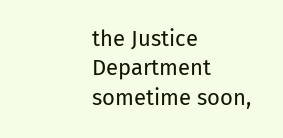the Justice Department sometime soon,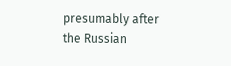presumably after the Russian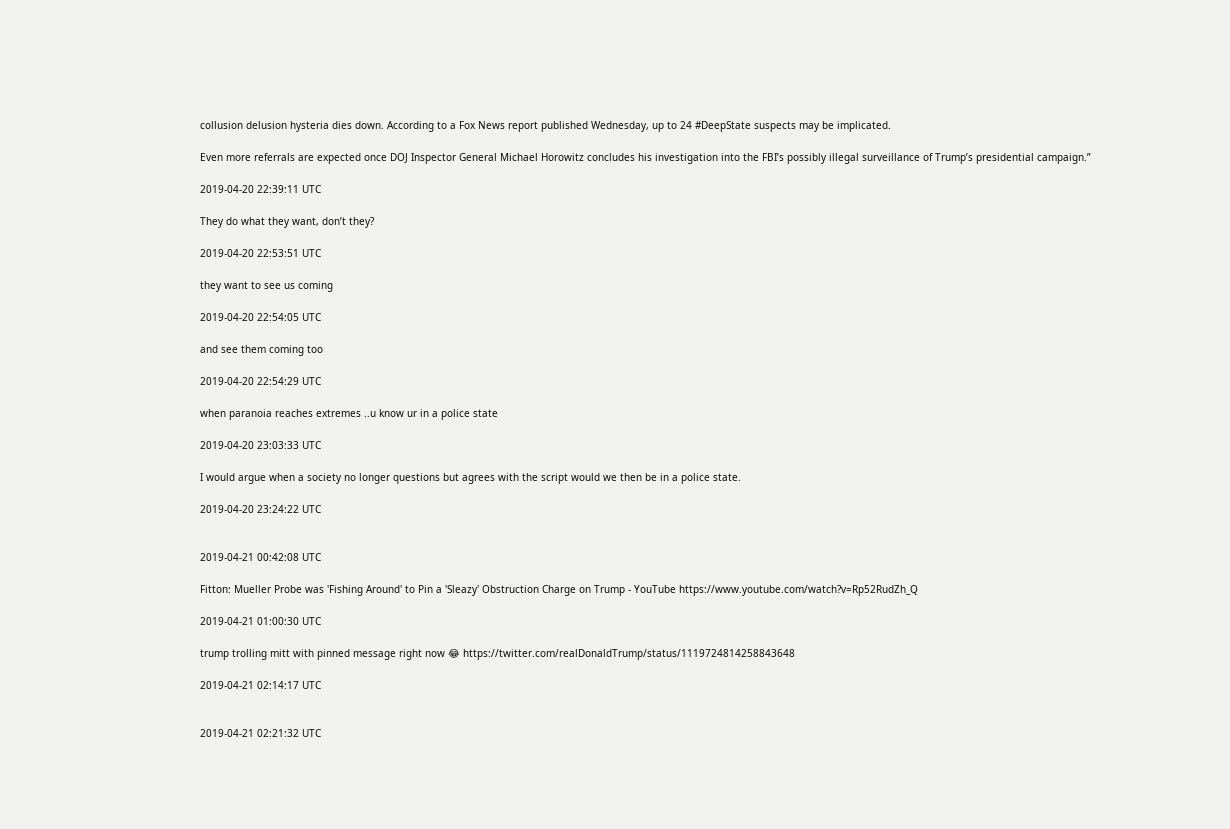collusion delusion hysteria dies down. According to a Fox News report published Wednesday, up to 24 #DeepState suspects may be implicated.

Even more referrals are expected once DOJ Inspector General Michael Horowitz concludes his investigation into the FBI’s possibly illegal surveillance of Trump’s presidential campaign.”

2019-04-20 22:39:11 UTC

They do what they want, don’t they?

2019-04-20 22:53:51 UTC

they want to see us coming

2019-04-20 22:54:05 UTC

and see them coming too

2019-04-20 22:54:29 UTC

when paranoia reaches extremes ..u know ur in a police state

2019-04-20 23:03:33 UTC

I would argue when a society no longer questions but agrees with the script would we then be in a police state.

2019-04-20 23:24:22 UTC


2019-04-21 00:42:08 UTC

Fitton: Mueller Probe was 'Fishing Around' to Pin a 'Sleazy' Obstruction Charge on Trump - YouTube https://www.youtube.com/watch?v=Rp52RudZh_Q

2019-04-21 01:00:30 UTC

trump trolling mitt with pinned message right now 😂 https://twitter.com/realDonaldTrump/status/1119724814258843648

2019-04-21 02:14:17 UTC


2019-04-21 02:21:32 UTC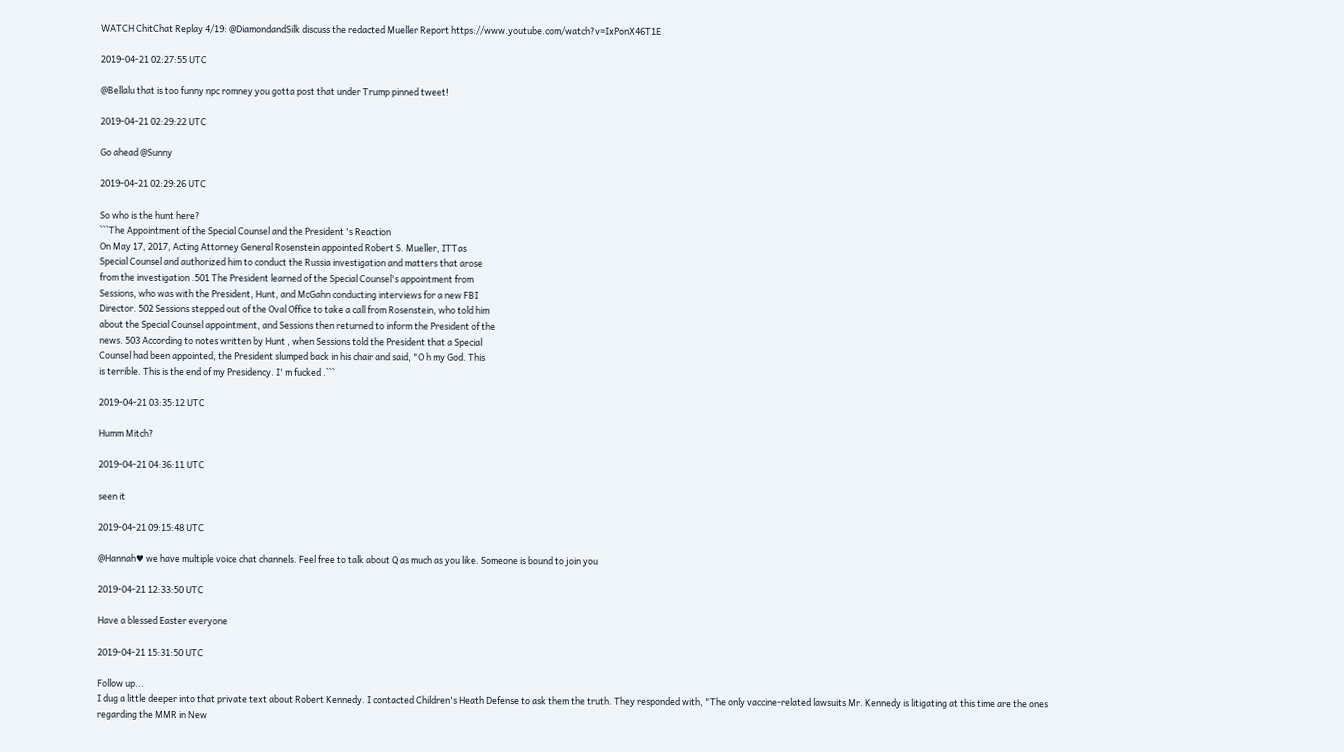WATCH ChitChat Replay 4/19: @DiamondandSilk discuss the redacted Mueller Report https://www.youtube.com/watch?v=IxPonX46T1E

2019-04-21 02:27:55 UTC

@Bellalu that is too funny npc romney you gotta post that under Trump pinned tweet!

2019-04-21 02:29:22 UTC

Go ahead @Sunny

2019-04-21 02:29:26 UTC

So who is the hunt here?
```The Appointment of the Special Counsel and the President 's Reaction
On May 17, 2017, Acting Attorney General Rosenstein appointed Robert S. Mueller, ITTas
Special Counsel and authorized him to conduct the Russia investigation and matters that arose
from the investigation .501 The President learned of the Special Counsel's appointment from
Sessions, who was with the President, Hunt, and McGahn conducting interviews for a new FBI
Director. 502 Sessions stepped out of the Oval Office to take a call from Rosenstein, who told him
about the Special Counsel appointment, and Sessions then returned to inform the President of the
news. 503 According to notes written by Hunt , when Sessions told the President that a Special
Counsel had been appointed, the President slumped back in his chair and said, "O h my God. This
is terrible. This is the end of my Presidency. I' m fucked .```

2019-04-21 03:35:12 UTC

Humm Mitch?

2019-04-21 04:36:11 UTC

seen it

2019-04-21 09:15:48 UTC

@Hannah♥ we have multiple voice chat channels. Feel free to talk about Q as much as you like. Someone is bound to join you

2019-04-21 12:33:50 UTC

Have a blessed Easter everyone

2019-04-21 15:31:50 UTC

Follow up...
I dug a little deeper into that private text about Robert Kennedy. I contacted Children's Heath Defense to ask them the truth. They responded with, "The only vaccine-related lawsuits Mr. Kennedy is litigating at this time are the ones regarding the MMR in New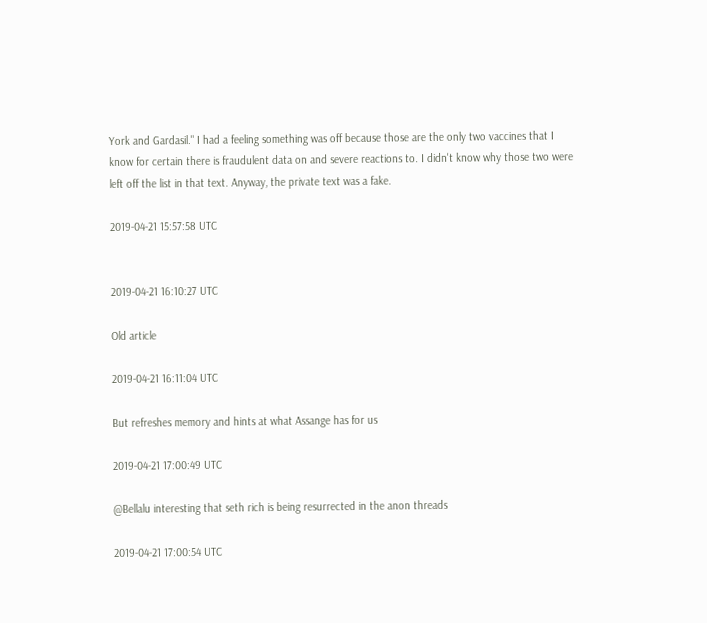York and Gardasil." I had a feeling something was off because those are the only two vaccines that I know for certain there is fraudulent data on and severe reactions to. I didn't know why those two were left off the list in that text. Anyway, the private text was a fake.

2019-04-21 15:57:58 UTC


2019-04-21 16:10:27 UTC

Old article

2019-04-21 16:11:04 UTC

But refreshes memory and hints at what Assange has for us

2019-04-21 17:00:49 UTC

@Bellalu interesting that seth rich is being resurrected in the anon threads

2019-04-21 17:00:54 UTC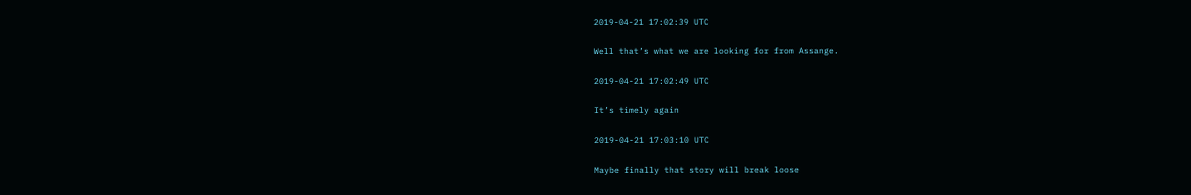2019-04-21 17:02:39 UTC

Well that’s what we are looking for from Assange.

2019-04-21 17:02:49 UTC

It’s timely again

2019-04-21 17:03:10 UTC

Maybe finally that story will break loose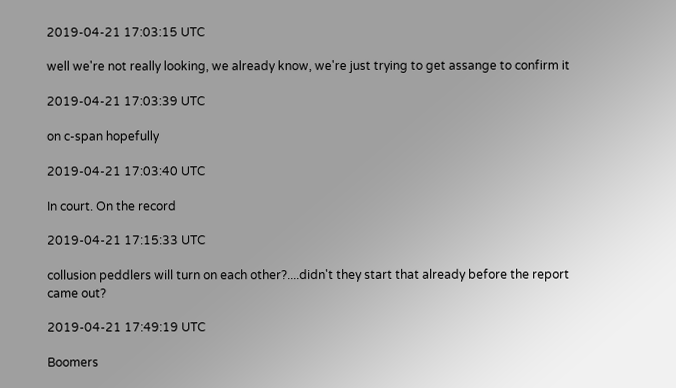2019-04-21 17:03:15 UTC

well we're not really looking, we already know, we're just trying to get assange to confirm it

2019-04-21 17:03:39 UTC

on c-span hopefully

2019-04-21 17:03:40 UTC

In court. On the record

2019-04-21 17:15:33 UTC

collusion peddlers will turn on each other?....didn't they start that already before the report came out?

2019-04-21 17:49:19 UTC

Boomers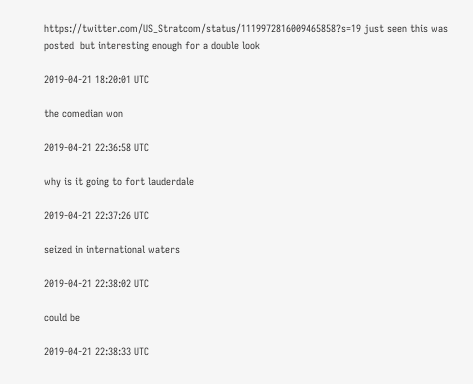https://twitter.com/US_Stratcom/status/1119972816009465858?s=19 just seen this was posted  but interesting enough for a double look

2019-04-21 18:20:01 UTC

the comedian won

2019-04-21 22:36:58 UTC

why is it going to fort lauderdale

2019-04-21 22:37:26 UTC

seized in international waters

2019-04-21 22:38:02 UTC

could be

2019-04-21 22:38:33 UTC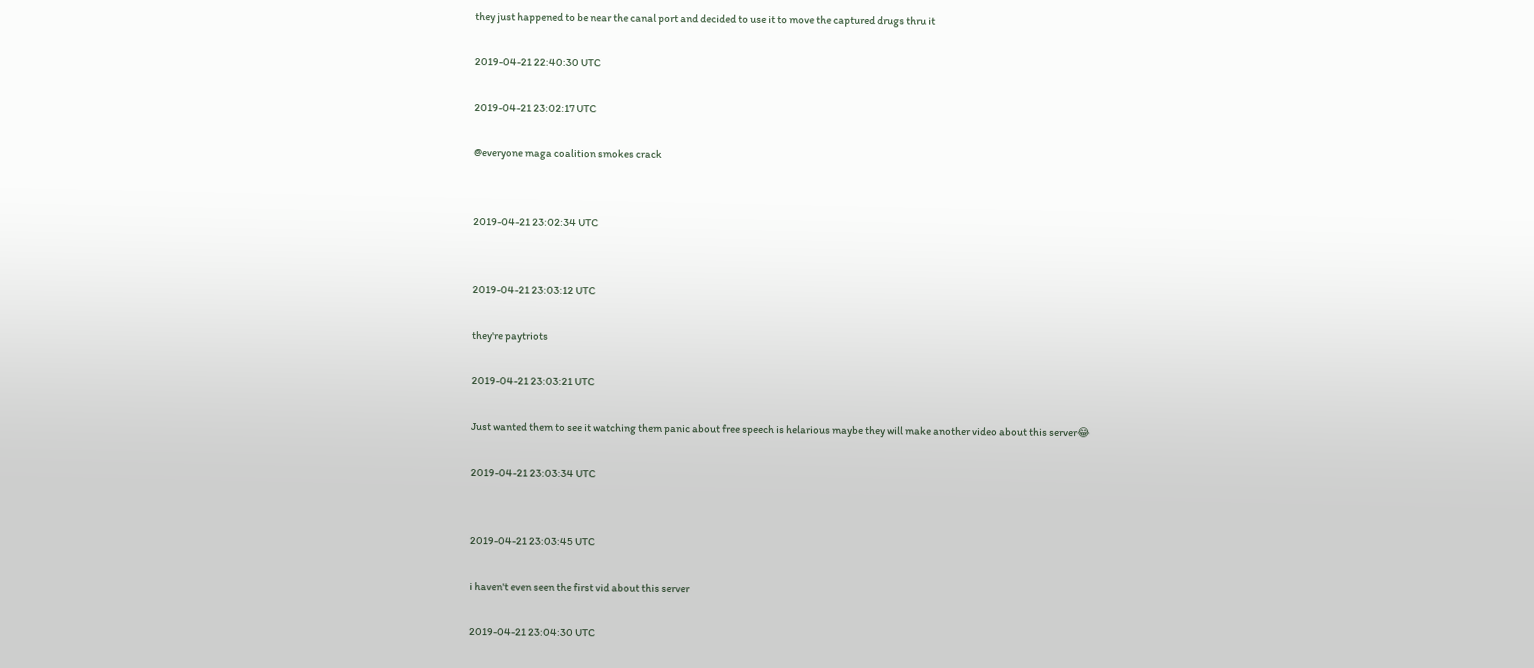they just happened to be near the canal port and decided to use it to move the captured drugs thru it

2019-04-21 22:40:30 UTC

2019-04-21 23:02:17 UTC

@everyone maga coalition smokes crack


2019-04-21 23:02:34 UTC


2019-04-21 23:03:12 UTC

they're paytriots

2019-04-21 23:03:21 UTC

Just wanted them to see it watching them panic about free speech is helarious maybe they will make another video about this server😂

2019-04-21 23:03:34 UTC


2019-04-21 23:03:45 UTC

i haven't even seen the first vid about this server

2019-04-21 23:04:30 UTC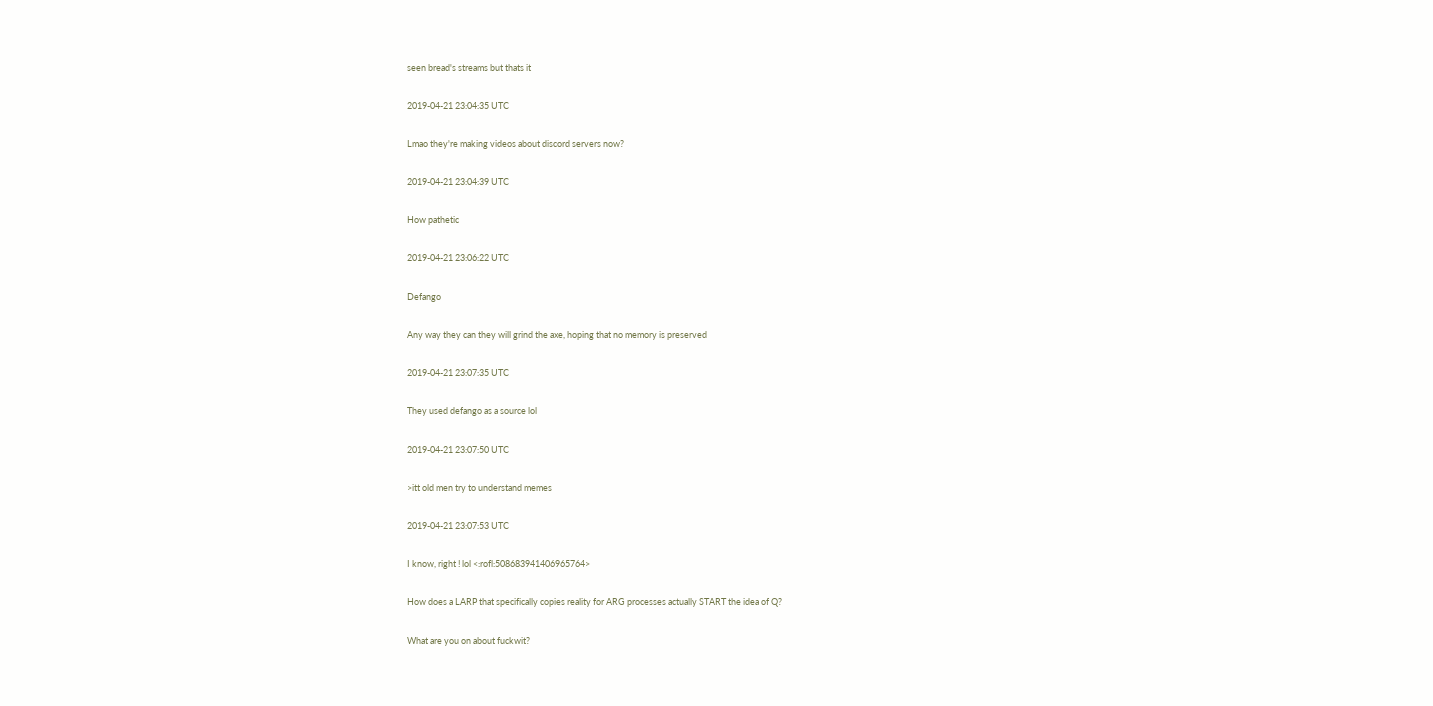seen bread's streams but thats it

2019-04-21 23:04:35 UTC

Lmao they're making videos about discord servers now?

2019-04-21 23:04:39 UTC

How pathetic

2019-04-21 23:06:22 UTC

Defango

Any way they can they will grind the axe, hoping that no memory is preserved

2019-04-21 23:07:35 UTC

They used defango as a source lol

2019-04-21 23:07:50 UTC

>itt old men try to understand memes

2019-04-21 23:07:53 UTC

I know, right ! lol <:rofl:508683941406965764>

How does a LARP that specifically copies reality for ARG processes actually START the idea of Q?

What are you on about fuckwit?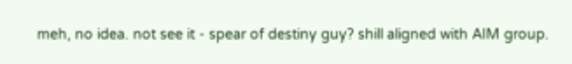meh, no idea. not see it - spear of destiny guy? shill aligned with AIM group.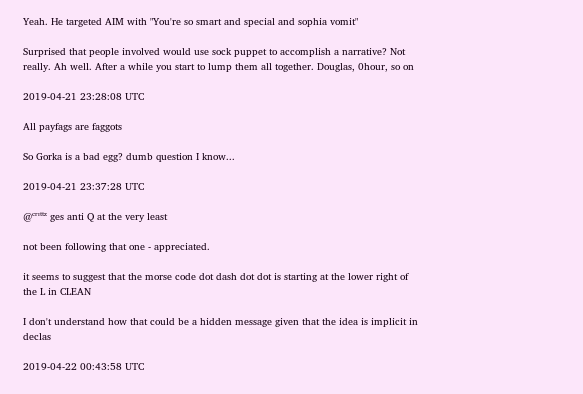Yeah. He targeted AIM with "You're so smart and special and sophia vomit"

Surprised that people involved would use sock puppet to accomplish a narrative? Not really. Ah well. After a while you start to lump them all together. Douglas, 0hour, so on

2019-04-21 23:28:08 UTC

All payfags are faggots

So Gorka is a bad egg? dumb question I know...

2019-04-21 23:37:28 UTC

@ᶜʳᶦᵗᵗᶻ ges anti Q at the very least

not been following that one - appreciated.

it seems to suggest that the morse code dot dash dot dot is starting at the lower right of the L in CLEAN

I don't understand how that could be a hidden message given that the idea is implicit in declas

2019-04-22 00:43:58 UTC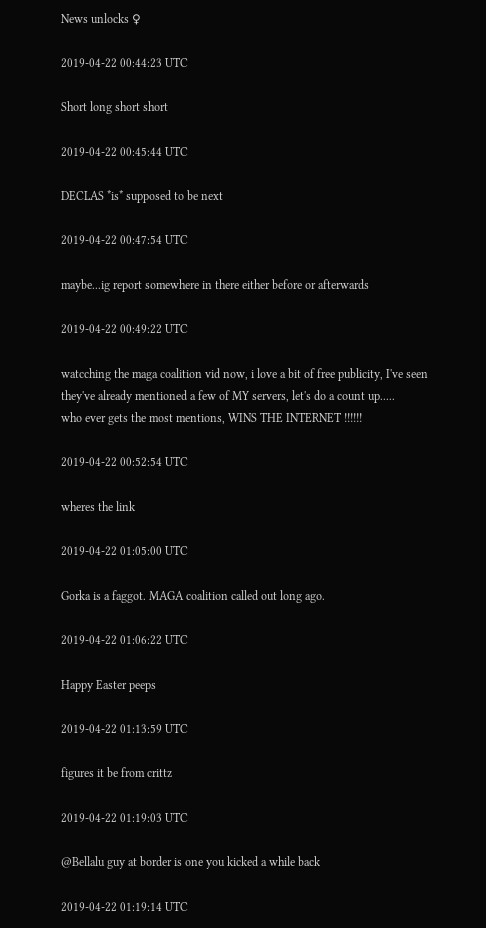News unlocks ♀

2019-04-22 00:44:23 UTC

Short long short short

2019-04-22 00:45:44 UTC

DECLAS *is* supposed to be next

2019-04-22 00:47:54 UTC

maybe...ig report somewhere in there either before or afterwards

2019-04-22 00:49:22 UTC

watcching the maga coalition vid now, i love a bit of free publicity, I've seen they've already mentioned a few of MY servers, let's do a count up.....
who ever gets the most mentions, WINS THE INTERNET !!!!!!

2019-04-22 00:52:54 UTC

wheres the link

2019-04-22 01:05:00 UTC

Gorka is a faggot. MAGA coalition called out long ago.

2019-04-22 01:06:22 UTC

Happy Easter peeps

2019-04-22 01:13:59 UTC

figures it be from crittz

2019-04-22 01:19:03 UTC

@Bellalu guy at border is one you kicked a while back

2019-04-22 01:19:14 UTC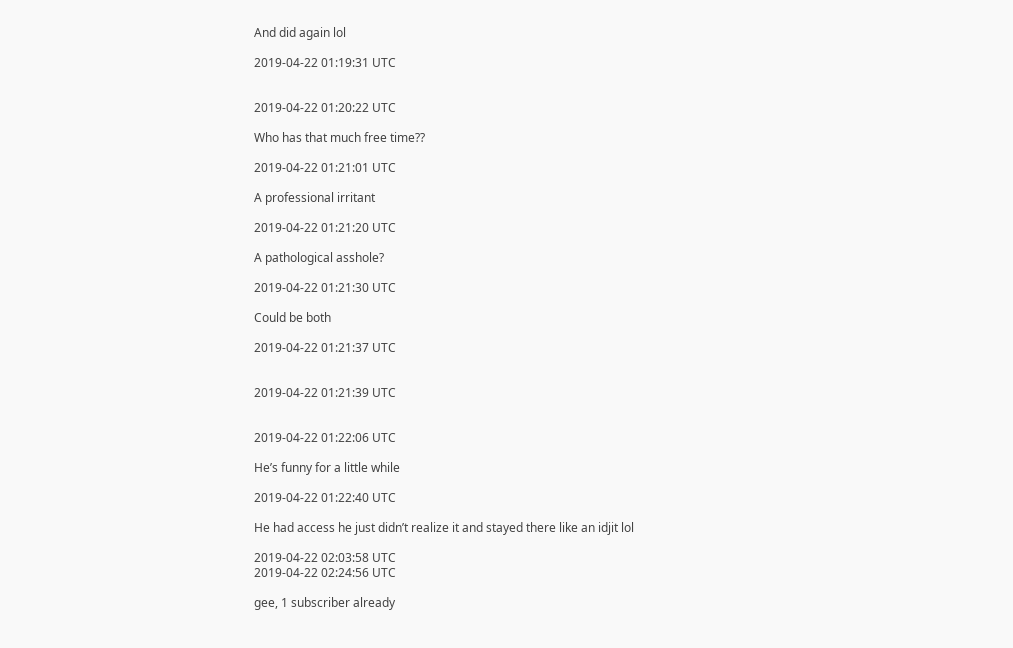And did again lol

2019-04-22 01:19:31 UTC


2019-04-22 01:20:22 UTC

Who has that much free time??

2019-04-22 01:21:01 UTC

A professional irritant

2019-04-22 01:21:20 UTC

A pathological asshole?

2019-04-22 01:21:30 UTC

Could be both

2019-04-22 01:21:37 UTC


2019-04-22 01:21:39 UTC


2019-04-22 01:22:06 UTC

He’s funny for a little while

2019-04-22 01:22:40 UTC

He had access he just didn’t realize it and stayed there like an idjit lol

2019-04-22 02:03:58 UTC
2019-04-22 02:24:56 UTC

gee, 1 subscriber already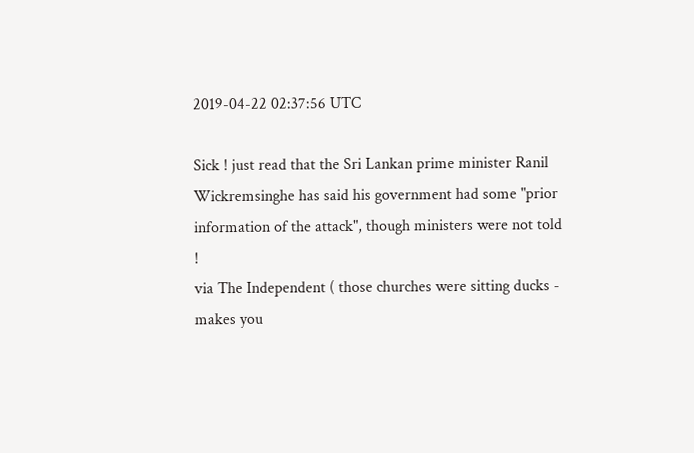2019-04-22 02:37:56 UTC

Sick ! just read that the Sri Lankan prime minister Ranil Wickremsinghe has said his government had some "prior information of the attack", though ministers were not told !
via The Independent ( those churches were sitting ducks - makes you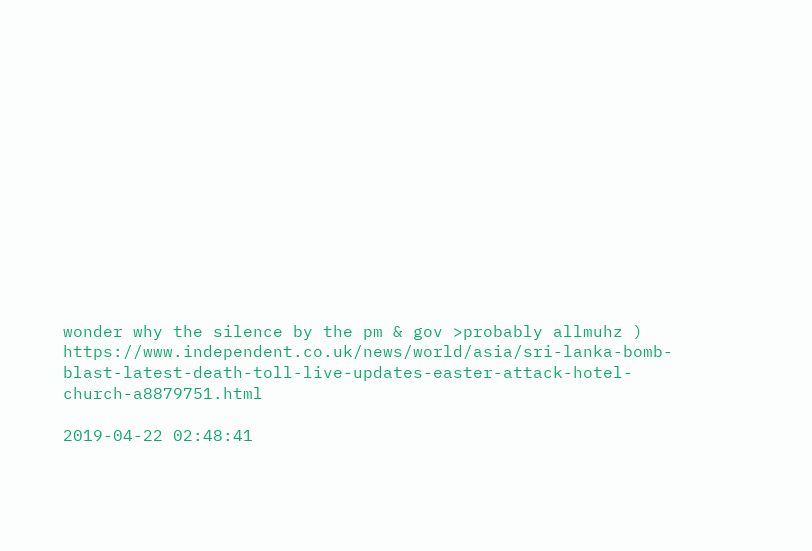wonder why the silence by the pm & gov >probably allmuhz ) https://www.independent.co.uk/news/world/asia/sri-lanka-bomb-blast-latest-death-toll-live-updates-easter-attack-hotel-church-a8879751.html

2019-04-22 02:48:41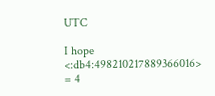UTC

I hope <:db4:498210217889366016> = 4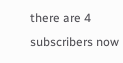there are 4 subscribers now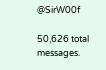@SirW00f

50,626 total messages.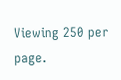Viewing 250 per page.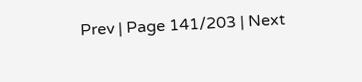Prev | Page 141/203 | Next